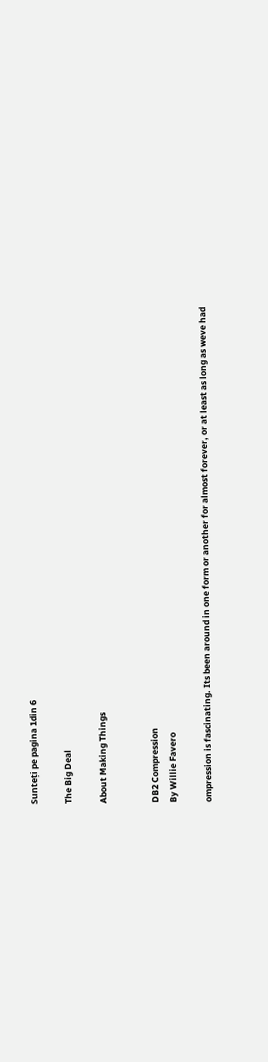Sunteți pe pagina 1din 6

The Big Deal

About Making Things


DB2 Compression
By Willie Favero

ompression is fascinating. Its been around in one form or another for almost forever, or at least as long as weve had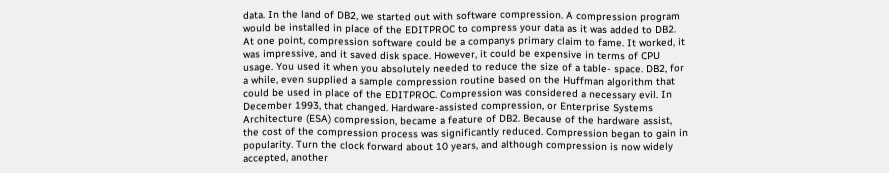data. In the land of DB2, we started out with software compression. A compression program would be installed in place of the EDITPROC to compress your data as it was added to DB2. At one point, compression software could be a companys primary claim to fame. It worked, it was impressive, and it saved disk space. However, it could be expensive in terms of CPU usage. You used it when you absolutely needed to reduce the size of a table- space. DB2, for a while, even supplied a sample compression routine based on the Huffman algorithm that could be used in place of the EDITPROC. Compression was considered a necessary evil. In December 1993, that changed. Hardware-assisted compression, or Enterprise Systems Architecture (ESA) compression, became a feature of DB2. Because of the hardware assist, the cost of the compression process was significantly reduced. Compression began to gain in popularity. Turn the clock forward about 10 years, and although compression is now widely accepted, another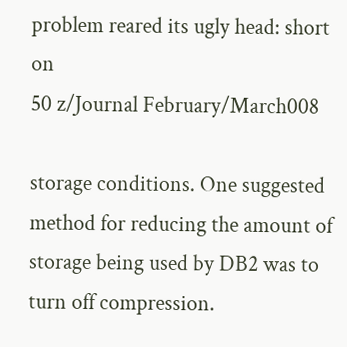problem reared its ugly head: short on
50 z/Journal February/March008

storage conditions. One suggested method for reducing the amount of storage being used by DB2 was to turn off compression.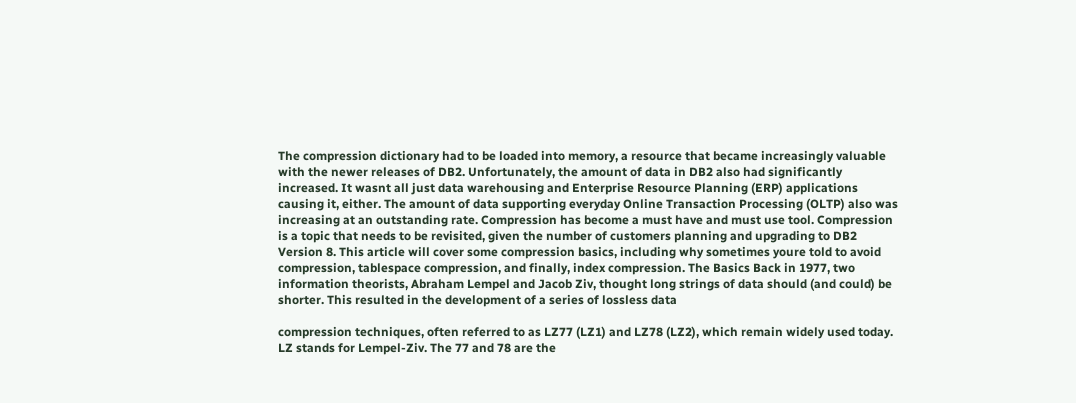The compression dictionary had to be loaded into memory, a resource that became increasingly valuable with the newer releases of DB2. Unfortunately, the amount of data in DB2 also had significantly increased. It wasnt all just data warehousing and Enterprise Resource Planning (ERP) applications causing it, either. The amount of data supporting everyday Online Transaction Processing (OLTP) also was increasing at an outstanding rate. Compression has become a must have and must use tool. Compression is a topic that needs to be revisited, given the number of customers planning and upgrading to DB2 Version 8. This article will cover some compression basics, including why sometimes youre told to avoid compression, tablespace compression, and finally, index compression. The Basics Back in 1977, two information theorists, Abraham Lempel and Jacob Ziv, thought long strings of data should (and could) be shorter. This resulted in the development of a series of lossless data

compression techniques, often referred to as LZ77 (LZ1) and LZ78 (LZ2), which remain widely used today. LZ stands for Lempel-Ziv. The 77 and 78 are the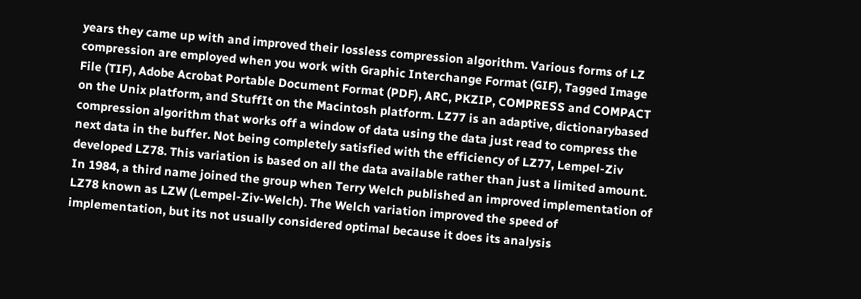years they came up with and improved their lossless compression algorithm. Various forms of LZ compression are employed when you work with Graphic Interchange Format (GIF), Tagged Image File (TIF), Adobe Acrobat Portable Document Format (PDF), ARC, PKZIP, COMPRESS and COMPACT on the Unix platform, and StuffIt on the Macintosh platform. LZ77 is an adaptive, dictionarybased compression algorithm that works off a window of data using the data just read to compress the next data in the buffer. Not being completely satisfied with the efficiency of LZ77, Lempel-Ziv developed LZ78. This variation is based on all the data available rather than just a limited amount. In 1984, a third name joined the group when Terry Welch published an improved implementation of LZ78 known as LZW (Lempel-Ziv-Welch). The Welch variation improved the speed of implementation, but its not usually considered optimal because it does its analysis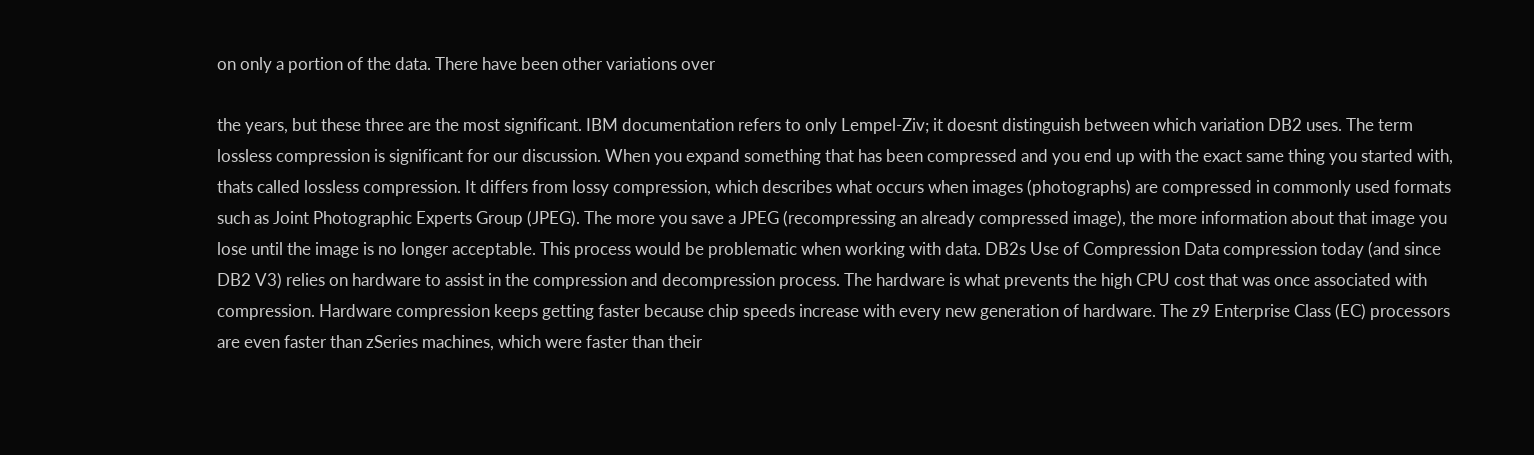on only a portion of the data. There have been other variations over

the years, but these three are the most significant. IBM documentation refers to only Lempel-Ziv; it doesnt distinguish between which variation DB2 uses. The term lossless compression is significant for our discussion. When you expand something that has been compressed and you end up with the exact same thing you started with, thats called lossless compression. It differs from lossy compression, which describes what occurs when images (photographs) are compressed in commonly used formats such as Joint Photographic Experts Group (JPEG). The more you save a JPEG (recompressing an already compressed image), the more information about that image you lose until the image is no longer acceptable. This process would be problematic when working with data. DB2s Use of Compression Data compression today (and since DB2 V3) relies on hardware to assist in the compression and decompression process. The hardware is what prevents the high CPU cost that was once associated with compression. Hardware compression keeps getting faster because chip speeds increase with every new generation of hardware. The z9 Enterprise Class (EC) processors are even faster than zSeries machines, which were faster than their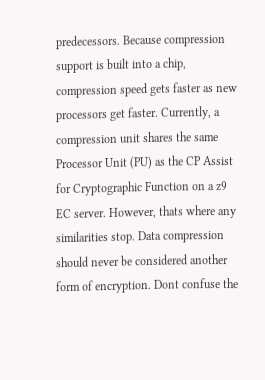predecessors. Because compression support is built into a chip, compression speed gets faster as new processors get faster. Currently, a compression unit shares the same Processor Unit (PU) as the CP Assist for Cryptographic Function on a z9 EC server. However, thats where any similarities stop. Data compression should never be considered another form of encryption. Dont confuse the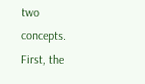two concepts. First, the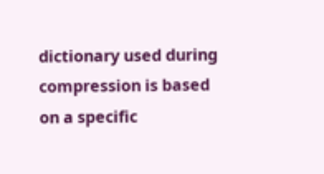dictionary used during compression is based on a specific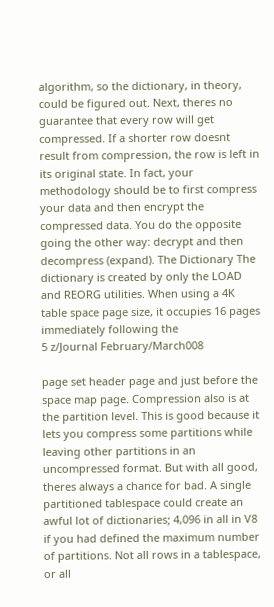algorithm, so the dictionary, in theory, could be figured out. Next, theres no guarantee that every row will get compressed. If a shorter row doesnt result from compression, the row is left in its original state. In fact, your methodology should be to first compress your data and then encrypt the compressed data. You do the opposite going the other way: decrypt and then decompress (expand). The Dictionary The dictionary is created by only the LOAD and REORG utilities. When using a 4K table space page size, it occupies 16 pages immediately following the
5 z/Journal February/March008

page set header page and just before the space map page. Compression also is at the partition level. This is good because it lets you compress some partitions while leaving other partitions in an uncompressed format. But with all good, theres always a chance for bad. A single partitioned tablespace could create an awful lot of dictionaries; 4,096 in all in V8 if you had defined the maximum number of partitions. Not all rows in a tablespace, or all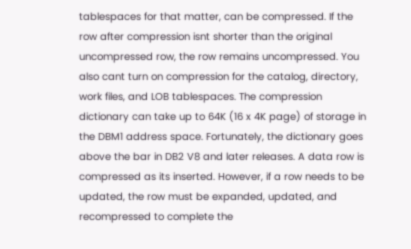tablespaces for that matter, can be compressed. If the row after compression isnt shorter than the original uncompressed row, the row remains uncompressed. You also cant turn on compression for the catalog, directory, work files, and LOB tablespaces. The compression dictionary can take up to 64K (16 x 4K page) of storage in the DBM1 address space. Fortunately, the dictionary goes above the bar in DB2 V8 and later releases. A data row is compressed as its inserted. However, if a row needs to be updated, the row must be expanded, updated, and recompressed to complete the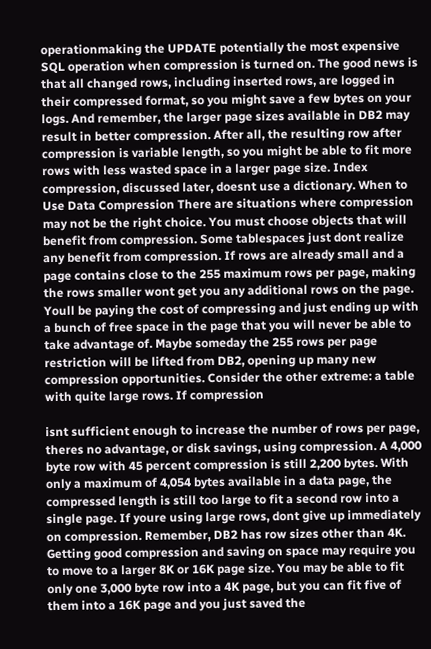operationmaking the UPDATE potentially the most expensive SQL operation when compression is turned on. The good news is that all changed rows, including inserted rows, are logged in their compressed format, so you might save a few bytes on your logs. And remember, the larger page sizes available in DB2 may result in better compression. After all, the resulting row after compression is variable length, so you might be able to fit more rows with less wasted space in a larger page size. Index compression, discussed later, doesnt use a dictionary. When to Use Data Compression There are situations where compression may not be the right choice. You must choose objects that will benefit from compression. Some tablespaces just dont realize any benefit from compression. If rows are already small and a page contains close to the 255 maximum rows per page, making the rows smaller wont get you any additional rows on the page. Youll be paying the cost of compressing and just ending up with a bunch of free space in the page that you will never be able to take advantage of. Maybe someday the 255 rows per page restriction will be lifted from DB2, opening up many new compression opportunities. Consider the other extreme: a table with quite large rows. If compression

isnt sufficient enough to increase the number of rows per page, theres no advantage, or disk savings, using compression. A 4,000 byte row with 45 percent compression is still 2,200 bytes. With only a maximum of 4,054 bytes available in a data page, the compressed length is still too large to fit a second row into a single page. If youre using large rows, dont give up immediately on compression. Remember, DB2 has row sizes other than 4K. Getting good compression and saving on space may require you to move to a larger 8K or 16K page size. You may be able to fit only one 3,000 byte row into a 4K page, but you can fit five of them into a 16K page and you just saved the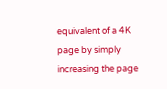equivalent of a 4K page by simply increasing the page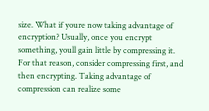size. What if youre now taking advantage of encryption? Usually, once you encrypt something, youll gain little by compressing it. For that reason, consider compressing first, and then encrypting. Taking advantage of compression can realize some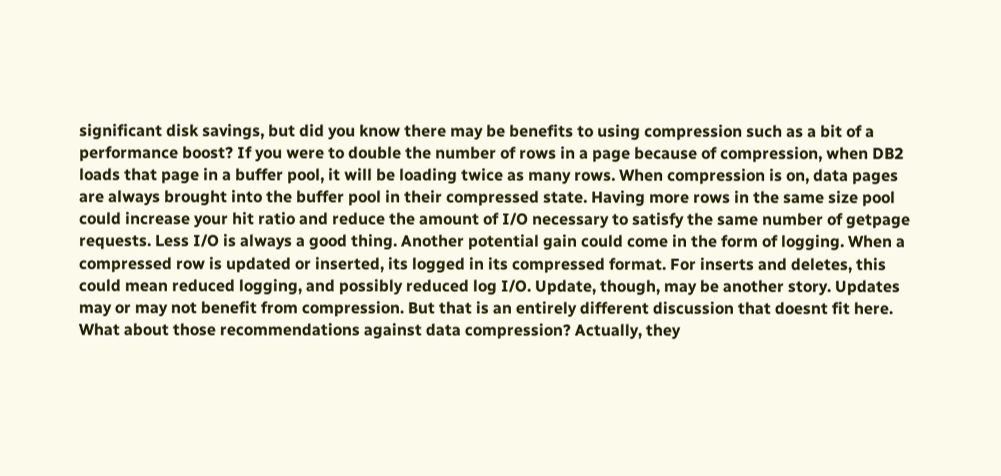significant disk savings, but did you know there may be benefits to using compression such as a bit of a performance boost? If you were to double the number of rows in a page because of compression, when DB2 loads that page in a buffer pool, it will be loading twice as many rows. When compression is on, data pages are always brought into the buffer pool in their compressed state. Having more rows in the same size pool could increase your hit ratio and reduce the amount of I/O necessary to satisfy the same number of getpage requests. Less I/O is always a good thing. Another potential gain could come in the form of logging. When a compressed row is updated or inserted, its logged in its compressed format. For inserts and deletes, this could mean reduced logging, and possibly reduced log I/O. Update, though, may be another story. Updates may or may not benefit from compression. But that is an entirely different discussion that doesnt fit here. What about those recommendations against data compression? Actually, they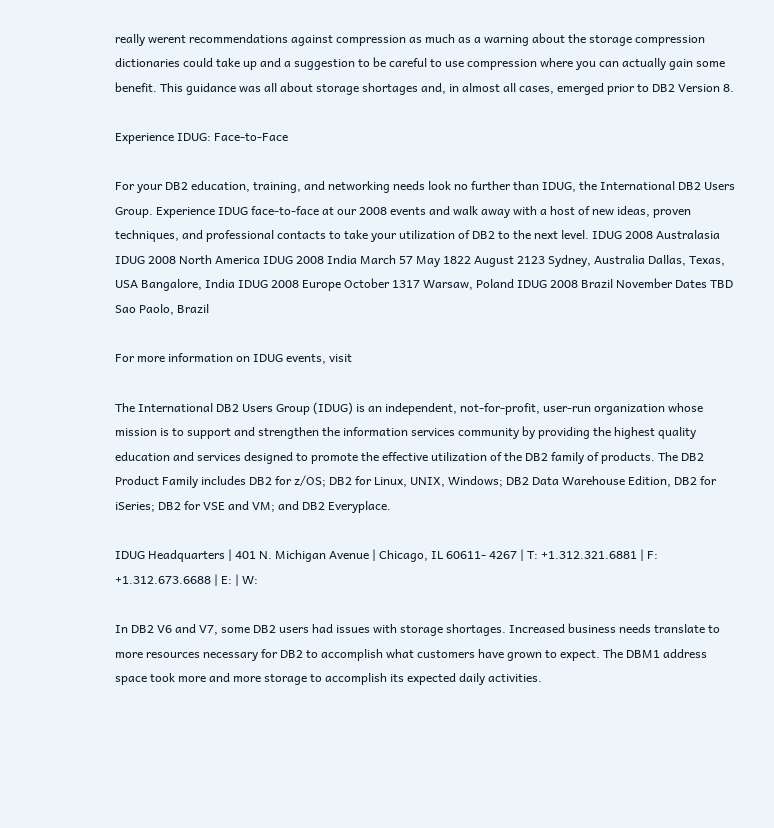really werent recommendations against compression as much as a warning about the storage compression dictionaries could take up and a suggestion to be careful to use compression where you can actually gain some benefit. This guidance was all about storage shortages and, in almost all cases, emerged prior to DB2 Version 8.

Experience IDUG: Face-to-Face

For your DB2 education, training, and networking needs look no further than IDUG, the International DB2 Users Group. Experience IDUG face-to-face at our 2008 events and walk away with a host of new ideas, proven techniques, and professional contacts to take your utilization of DB2 to the next level. IDUG 2008 Australasia IDUG 2008 North America IDUG 2008 India March 57 May 1822 August 2123 Sydney, Australia Dallas, Texas, USA Bangalore, India IDUG 2008 Europe October 1317 Warsaw, Poland IDUG 2008 Brazil November Dates TBD Sao Paolo, Brazil

For more information on IDUG events, visit

The International DB2 Users Group (IDUG) is an independent, not-for-profit, user-run organization whose mission is to support and strengthen the information services community by providing the highest quality education and services designed to promote the effective utilization of the DB2 family of products. The DB2 Product Family includes DB2 for z/OS; DB2 for Linux, UNIX, Windows; DB2 Data Warehouse Edition, DB2 for iSeries; DB2 for VSE and VM; and DB2 Everyplace.

IDUG Headquarters | 401 N. Michigan Avenue | Chicago, IL 60611- 4267 | T: +1.312.321.6881 | F: +1.312.673.6688 | E: | W:

In DB2 V6 and V7, some DB2 users had issues with storage shortages. Increased business needs translate to more resources necessary for DB2 to accomplish what customers have grown to expect. The DBM1 address space took more and more storage to accomplish its expected daily activities.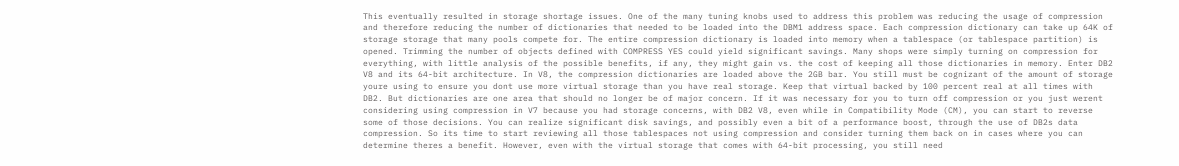This eventually resulted in storage shortage issues. One of the many tuning knobs used to address this problem was reducing the usage of compression and therefore reducing the number of dictionaries that needed to be loaded into the DBM1 address space. Each compression dictionary can take up 64K of storage storage that many pools compete for. The entire compression dictionary is loaded into memory when a tablespace (or tablespace partition) is opened. Trimming the number of objects defined with COMPRESS YES could yield significant savings. Many shops were simply turning on compression for everything, with little analysis of the possible benefits, if any, they might gain vs. the cost of keeping all those dictionaries in memory. Enter DB2 V8 and its 64-bit architecture. In V8, the compression dictionaries are loaded above the 2GB bar. You still must be cognizant of the amount of storage youre using to ensure you dont use more virtual storage than you have real storage. Keep that virtual backed by 100 percent real at all times with DB2. But dictionaries are one area that should no longer be of major concern. If it was necessary for you to turn off compression or you just werent considering using compression in V7 because you had storage concerns, with DB2 V8, even while in Compatibility Mode (CM), you can start to reverse some of those decisions. You can realize significant disk savings, and possibly even a bit of a performance boost, through the use of DB2s data compression. So its time to start reviewing all those tablespaces not using compression and consider turning them back on in cases where you can determine theres a benefit. However, even with the virtual storage that comes with 64-bit processing, you still need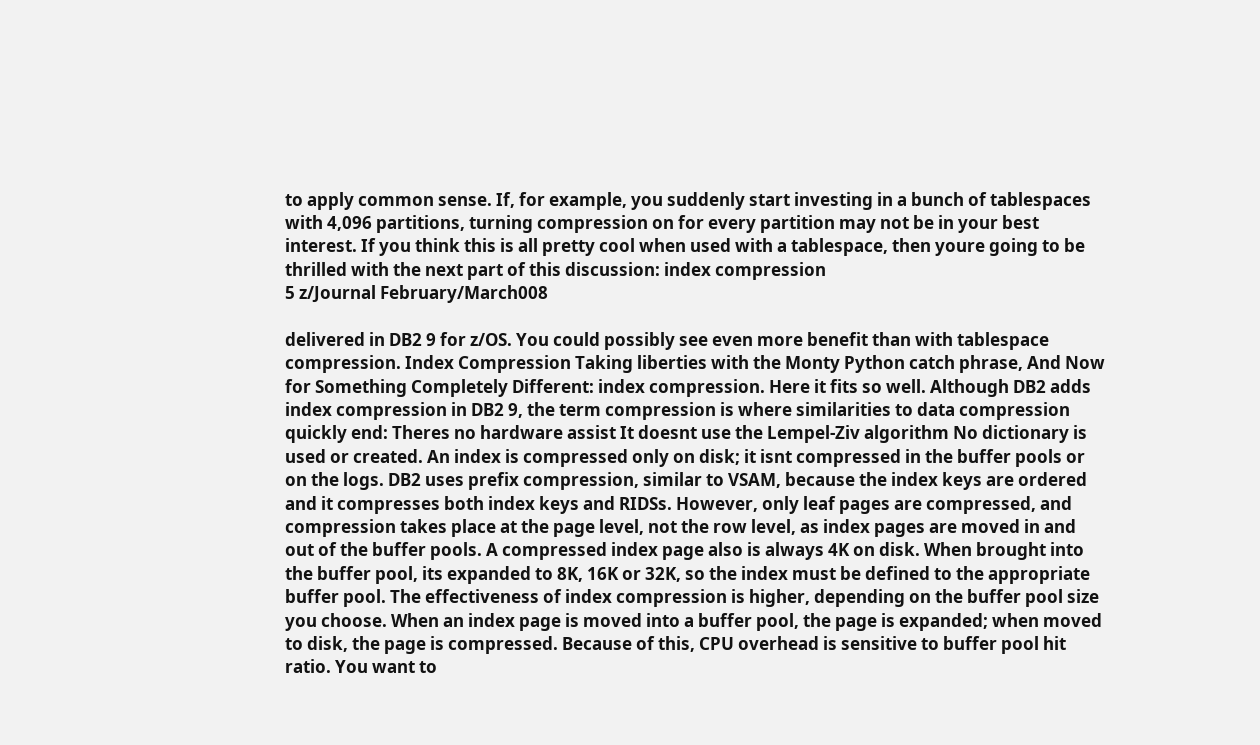to apply common sense. If, for example, you suddenly start investing in a bunch of tablespaces with 4,096 partitions, turning compression on for every partition may not be in your best interest. If you think this is all pretty cool when used with a tablespace, then youre going to be thrilled with the next part of this discussion: index compression
5 z/Journal February/March008

delivered in DB2 9 for z/OS. You could possibly see even more benefit than with tablespace compression. Index Compression Taking liberties with the Monty Python catch phrase, And Now for Something Completely Different: index compression. Here it fits so well. Although DB2 adds index compression in DB2 9, the term compression is where similarities to data compression quickly end: Theres no hardware assist It doesnt use the Lempel-Ziv algorithm No dictionary is used or created. An index is compressed only on disk; it isnt compressed in the buffer pools or on the logs. DB2 uses prefix compression, similar to VSAM, because the index keys are ordered and it compresses both index keys and RIDSs. However, only leaf pages are compressed, and compression takes place at the page level, not the row level, as index pages are moved in and out of the buffer pools. A compressed index page also is always 4K on disk. When brought into the buffer pool, its expanded to 8K, 16K or 32K, so the index must be defined to the appropriate buffer pool. The effectiveness of index compression is higher, depending on the buffer pool size you choose. When an index page is moved into a buffer pool, the page is expanded; when moved to disk, the page is compressed. Because of this, CPU overhead is sensitive to buffer pool hit ratio. You want to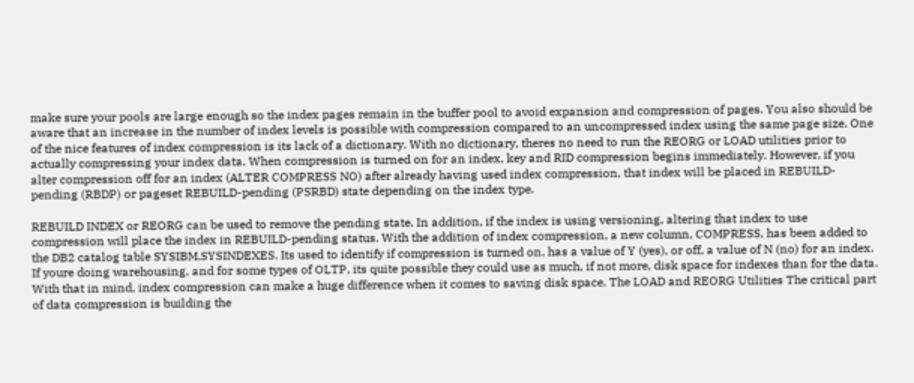make sure your pools are large enough so the index pages remain in the buffer pool to avoid expansion and compression of pages. You also should be aware that an increase in the number of index levels is possible with compression compared to an uncompressed index using the same page size. One of the nice features of index compression is its lack of a dictionary. With no dictionary, theres no need to run the REORG or LOAD utilities prior to actually compressing your index data. When compression is turned on for an index, key and RID compression begins immediately. However, if you alter compression off for an index (ALTER COMPRESS NO) after already having used index compression, that index will be placed in REBUILD-pending (RBDP) or pageset REBUILD-pending (PSRBD) state depending on the index type.

REBUILD INDEX or REORG can be used to remove the pending state. In addition, if the index is using versioning, altering that index to use compression will place the index in REBUILD-pending status. With the addition of index compression, a new column, COMPRESS, has been added to the DB2 catalog table SYSIBM.SYSINDEXES. Its used to identify if compression is turned on, has a value of Y (yes), or off, a value of N (no) for an index. If youre doing warehousing, and for some types of OLTP, its quite possible they could use as much, if not more, disk space for indexes than for the data. With that in mind, index compression can make a huge difference when it comes to saving disk space. The LOAD and REORG Utilities The critical part of data compression is building the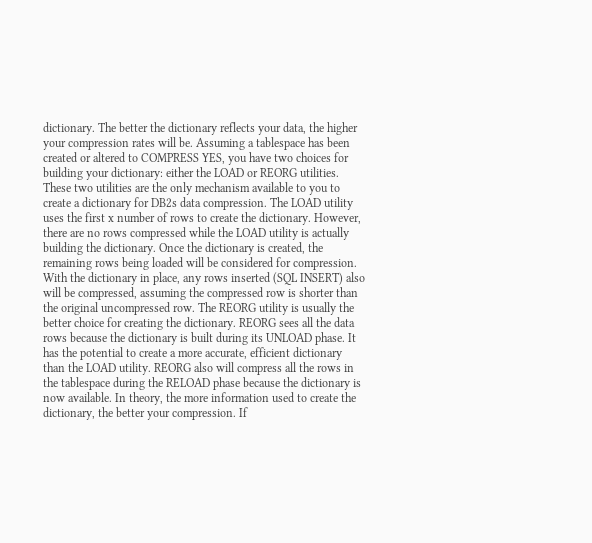dictionary. The better the dictionary reflects your data, the higher your compression rates will be. Assuming a tablespace has been created or altered to COMPRESS YES, you have two choices for building your dictionary: either the LOAD or REORG utilities. These two utilities are the only mechanism available to you to create a dictionary for DB2s data compression. The LOAD utility uses the first x number of rows to create the dictionary. However, there are no rows compressed while the LOAD utility is actually building the dictionary. Once the dictionary is created, the remaining rows being loaded will be considered for compression. With the dictionary in place, any rows inserted (SQL INSERT) also will be compressed, assuming the compressed row is shorter than the original uncompressed row. The REORG utility is usually the better choice for creating the dictionary. REORG sees all the data rows because the dictionary is built during its UNLOAD phase. It has the potential to create a more accurate, efficient dictionary than the LOAD utility. REORG also will compress all the rows in the tablespace during the RELOAD phase because the dictionary is now available. In theory, the more information used to create the dictionary, the better your compression. If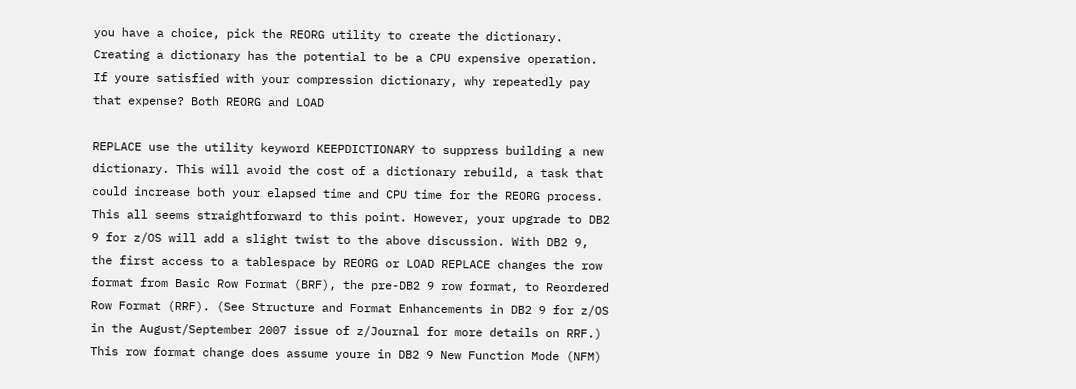you have a choice, pick the REORG utility to create the dictionary. Creating a dictionary has the potential to be a CPU expensive operation. If youre satisfied with your compression dictionary, why repeatedly pay that expense? Both REORG and LOAD

REPLACE use the utility keyword KEEPDICTIONARY to suppress building a new dictionary. This will avoid the cost of a dictionary rebuild, a task that could increase both your elapsed time and CPU time for the REORG process. This all seems straightforward to this point. However, your upgrade to DB2 9 for z/OS will add a slight twist to the above discussion. With DB2 9, the first access to a tablespace by REORG or LOAD REPLACE changes the row format from Basic Row Format (BRF), the pre-DB2 9 row format, to Reordered Row Format (RRF). (See Structure and Format Enhancements in DB2 9 for z/OS in the August/September 2007 issue of z/Journal for more details on RRF.) This row format change does assume youre in DB2 9 New Function Mode (NFM)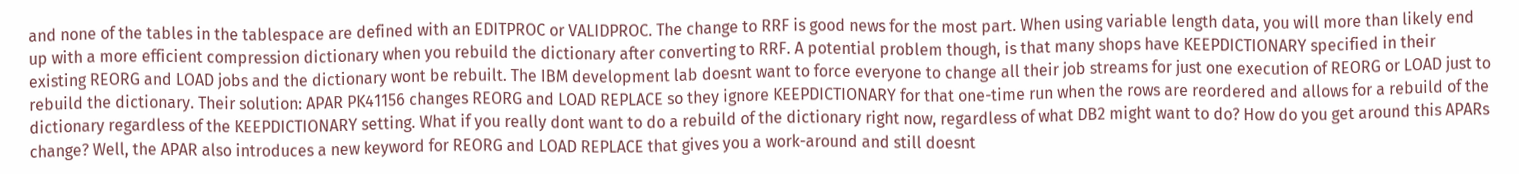and none of the tables in the tablespace are defined with an EDITPROC or VALIDPROC. The change to RRF is good news for the most part. When using variable length data, you will more than likely end up with a more efficient compression dictionary when you rebuild the dictionary after converting to RRF. A potential problem though, is that many shops have KEEPDICTIONARY specified in their existing REORG and LOAD jobs and the dictionary wont be rebuilt. The IBM development lab doesnt want to force everyone to change all their job streams for just one execution of REORG or LOAD just to rebuild the dictionary. Their solution: APAR PK41156 changes REORG and LOAD REPLACE so they ignore KEEPDICTIONARY for that one-time run when the rows are reordered and allows for a rebuild of the dictionary regardless of the KEEPDICTIONARY setting. What if you really dont want to do a rebuild of the dictionary right now, regardless of what DB2 might want to do? How do you get around this APARs change? Well, the APAR also introduces a new keyword for REORG and LOAD REPLACE that gives you a work-around and still doesnt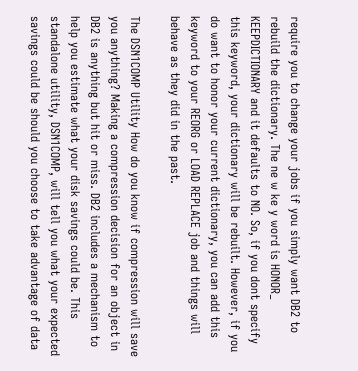require you to change your jobs if you simply want DB2 to rebuild the dictionary. The ne w ke y word is HONOR_ KEEPDICTIONARY and it defaults to NO. So, if you dont specify this keyword, your dictionary will be rebuilt. However, if you do want to honor your current dictionary, you can add this keyword to your REORG or LOAD REPLACE job and things will behave as they did in the past.

The DSN1COMP Utility How do you know if compression will save you anything? Making a compression decision for an object in DB2 is anything but hit or miss. DB2 includes a mechanism to help you estimate what your disk savings could be. This standalone utility, DSN1COMP, will tell you what your expected savings could be should you choose to take advantage of data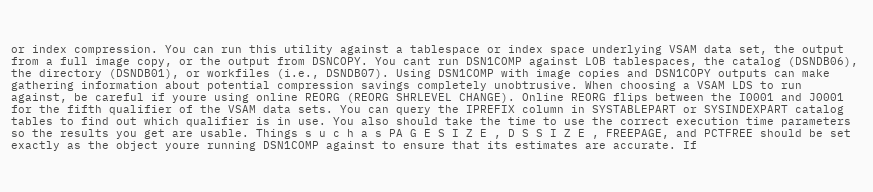or index compression. You can run this utility against a tablespace or index space underlying VSAM data set, the output from a full image copy, or the output from DSNCOPY. You cant run DSN1COMP against LOB tablespaces, the catalog (DSNDB06), the directory (DSNDB01), or workfiles (i.e., DSNDB07). Using DSN1COMP with image copies and DSN1COPY outputs can make gathering information about potential compression savings completely unobtrusive. When choosing a VSAM LDS to run against, be careful if youre using online REORG (REORG SHRLEVEL CHANGE). Online REORG flips between the I0001 and J0001 for the fifth qualifier of the VSAM data sets. You can query the IPREFIX column in SYSTABLEPART or SYSINDEXPART catalog tables to find out which qualifier is in use. You also should take the time to use the correct execution time parameters so the results you get are usable. Things s u c h a s PA G E S I Z E , D S S I Z E , FREEPAGE, and PCTFREE should be set exactly as the object youre running DSN1COMP against to ensure that its estimates are accurate. If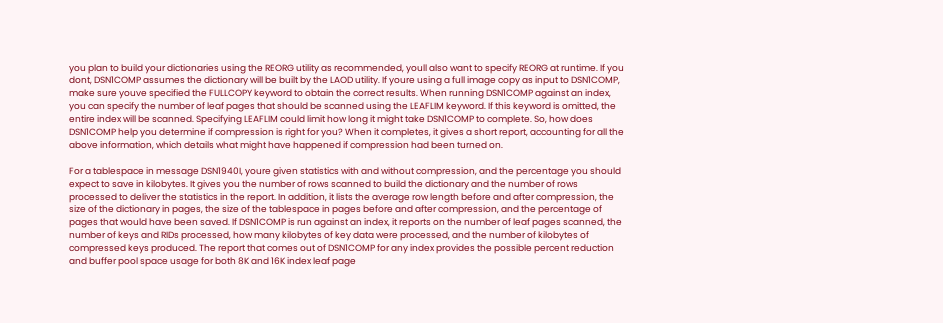you plan to build your dictionaries using the REORG utility as recommended, youll also want to specify REORG at runtime. If you dont, DSN1COMP assumes the dictionary will be built by the LAOD utility. If youre using a full image copy as input to DSN1COMP, make sure youve specified the FULLCOPY keyword to obtain the correct results. When running DSN1COMP against an index, you can specify the number of leaf pages that should be scanned using the LEAFLIM keyword. If this keyword is omitted, the entire index will be scanned. Specifying LEAFLIM could limit how long it might take DSN1COMP to complete. So, how does DSN1COMP help you determine if compression is right for you? When it completes, it gives a short report, accounting for all the above information, which details what might have happened if compression had been turned on.

For a tablespace in message DSN1940I, youre given statistics with and without compression, and the percentage you should expect to save in kilobytes. It gives you the number of rows scanned to build the dictionary and the number of rows processed to deliver the statistics in the report. In addition, it lists the average row length before and after compression, the size of the dictionary in pages, the size of the tablespace in pages before and after compression, and the percentage of pages that would have been saved. If DSN1COMP is run against an index, it reports on the number of leaf pages scanned, the number of keys and RIDs processed, how many kilobytes of key data were processed, and the number of kilobytes of compressed keys produced. The report that comes out of DSN1COMP for any index provides the possible percent reduction and buffer pool space usage for both 8K and 16K index leaf page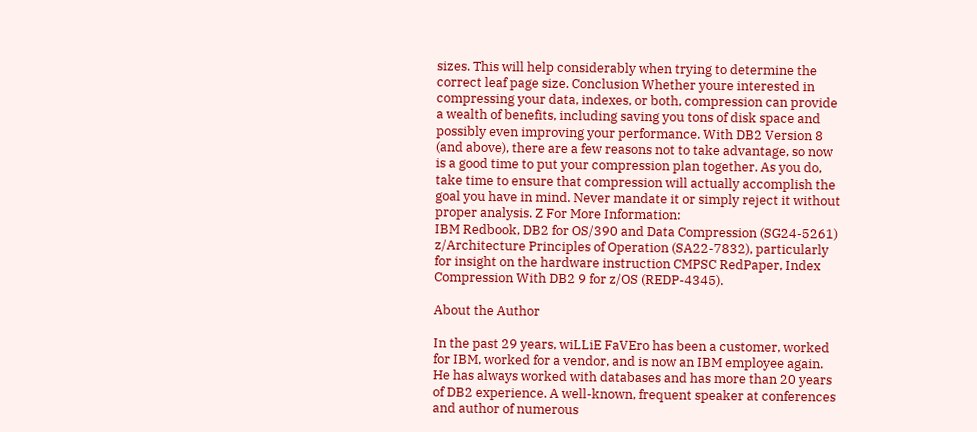sizes. This will help considerably when trying to determine the correct leaf page size. Conclusion Whether youre interested in compressing your data, indexes, or both, compression can provide a wealth of benefits, including saving you tons of disk space and possibly even improving your performance. With DB2 Version 8 (and above), there are a few reasons not to take advantage, so now is a good time to put your compression plan together. As you do, take time to ensure that compression will actually accomplish the goal you have in mind. Never mandate it or simply reject it without proper analysis. Z For More Information:
IBM Redbook, DB2 for OS/390 and Data Compression (SG24-5261) z/Architecture Principles of Operation (SA22-7832), particularly for insight on the hardware instruction CMPSC RedPaper, Index Compression With DB2 9 for z/OS (REDP-4345).

About the Author

In the past 29 years, wiLLiE FaVEro has been a customer, worked for IBM, worked for a vendor, and is now an IBM employee again. He has always worked with databases and has more than 20 years of DB2 experience. A well-known, frequent speaker at conferences and author of numerous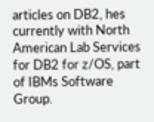articles on DB2, hes currently with North American Lab Services for DB2 for z/OS, part of IBMs Software Group.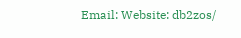Email: Website: db2zos/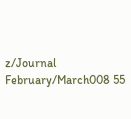z/Journal February/March008 55